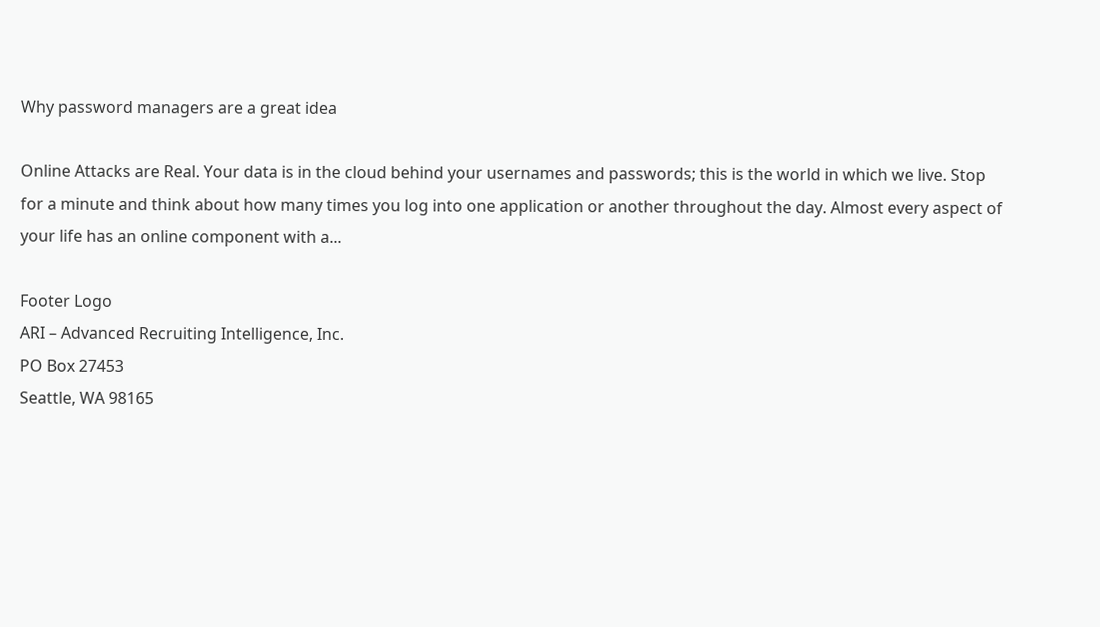Why password managers are a great idea

Online Attacks are Real. Your data is in the cloud behind your usernames and passwords; this is the world in which we live. Stop for a minute and think about how many times you log into one application or another throughout the day. Almost every aspect of your life has an online component with a...

Footer Logo
ARI – Advanced Recruiting Intelligence, Inc.
PO Box 27453
Seattle, WA 98165